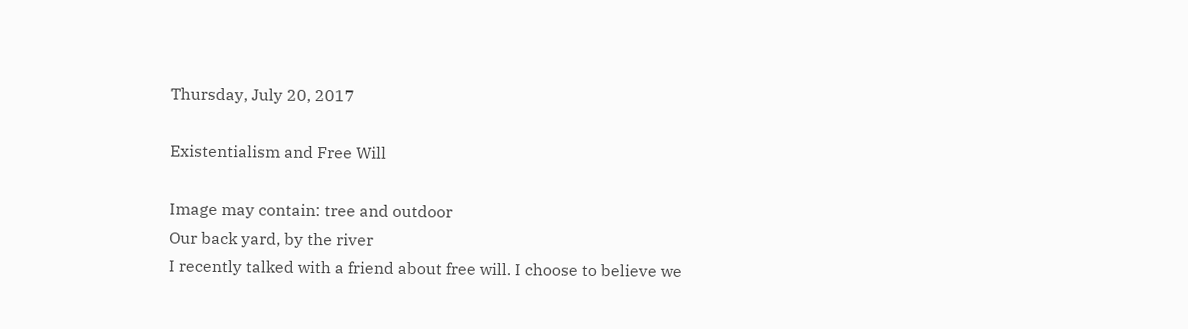Thursday, July 20, 2017

Existentialism and Free Will

Image may contain: tree and outdoor
Our back yard, by the river
I recently talked with a friend about free will. I choose to believe we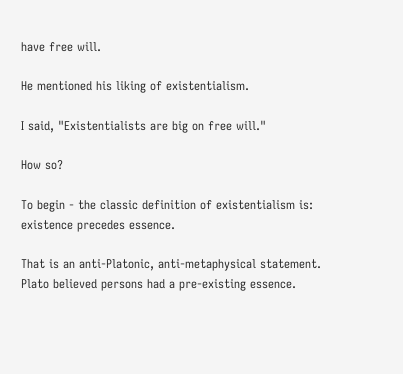have free will.

He mentioned his liking of existentialism.

I said, "Existentialists are big on free will."

How so?

To begin - the classic definition of existentialism is: existence precedes essence.

That is an anti-Platonic, anti-metaphysical statement. Plato believed persons had a pre-existing essence.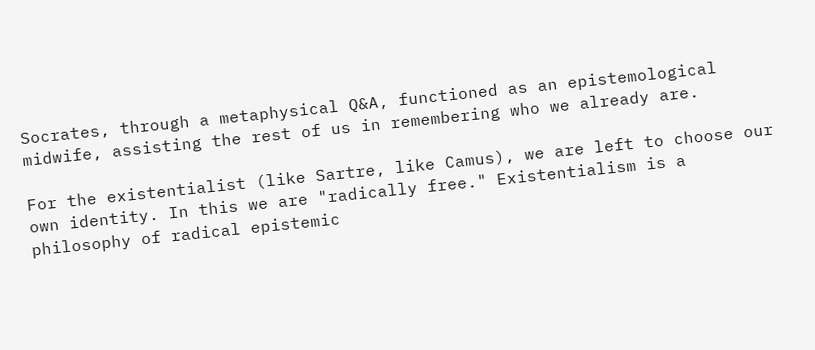Socrates, through a metaphysical Q&A, functioned as an epistemological midwife, assisting the rest of us in remembering who we already are.

For the existentialist (like Sartre, like Camus), we are left to choose our own identity. In this we are "radically free." Existentialism is a philosophy of radical epistemic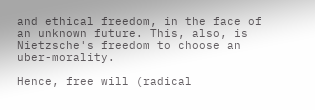and ethical freedom, in the face of an unknown future. This, also, is Nietzsche's freedom to choose an uber-morality.

Hence, free will (radical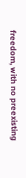freedom, with no preexisting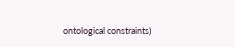ontological constraints)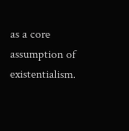as a core assumption of existentialism.